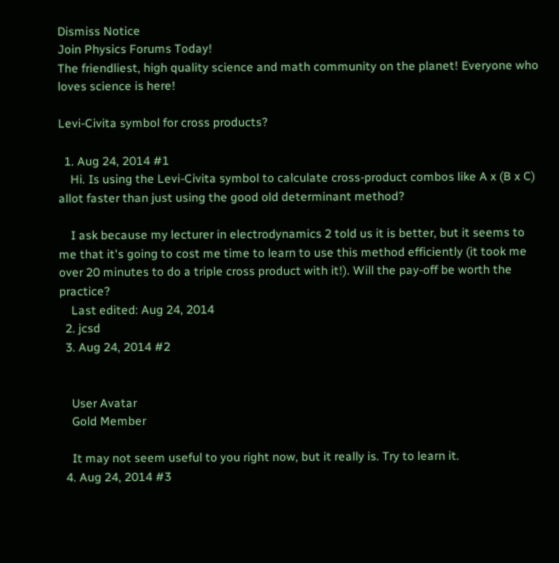Dismiss Notice
Join Physics Forums Today!
The friendliest, high quality science and math community on the planet! Everyone who loves science is here!

Levi-Civita symbol for cross products?

  1. Aug 24, 2014 #1
    Hi. Is using the Levi-Civita symbol to calculate cross-product combos like A x (B x C) allot faster than just using the good old determinant method?

    I ask because my lecturer in electrodynamics 2 told us it is better, but it seems to me that it's going to cost me time to learn to use this method efficiently (it took me over 20 minutes to do a triple cross product with it!). Will the pay-off be worth the practice?
    Last edited: Aug 24, 2014
  2. jcsd
  3. Aug 24, 2014 #2


    User Avatar
    Gold Member

    It may not seem useful to you right now, but it really is. Try to learn it.
  4. Aug 24, 2014 #3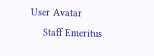User Avatar
    Staff Emeritus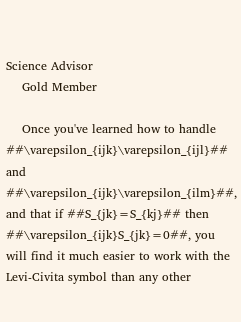Science Advisor
    Gold Member

    Once you've learned how to handle ##\varepsilon_{ijk}\varepsilon_{ijl}## and ##\varepsilon_{ijk}\varepsilon_{ilm}##, and that if ##S_{jk}=S_{kj}## then ##\varepsilon_{ijk}S_{jk}=0##, you will find it much easier to work with the Levi-Civita symbol than any other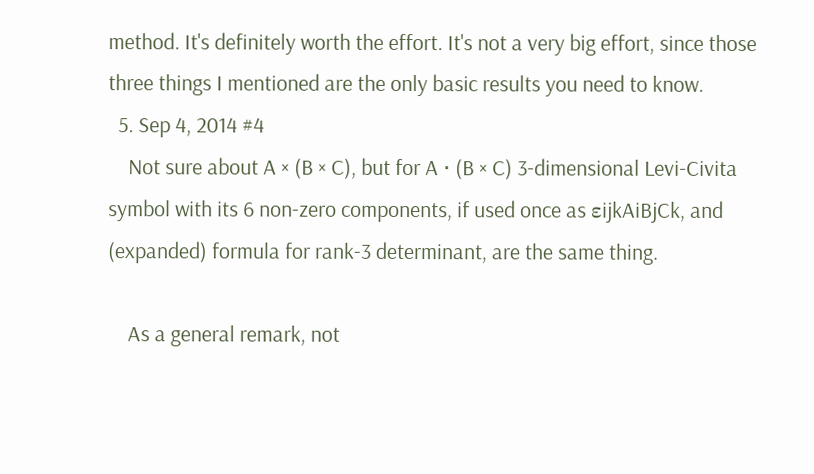method. It's definitely worth the effort. It's not a very big effort, since those three things I mentioned are the only basic results you need to know.
  5. Sep 4, 2014 #4
    Not sure about A × (B × C), but for A ⋅ (B × C) 3-dimensional Levi-Civita symbol with its 6 non-zero components, if used once as εijkAiBjCk, and (expanded) formula for rank-3 determinant, are the same thing.

    As a general remark, not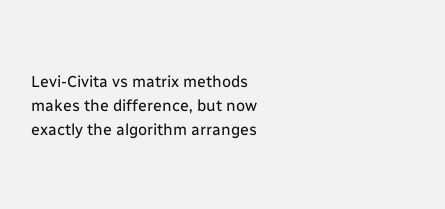Levi-Civita vs matrix methods makes the difference, but now exactly the algorithm arranges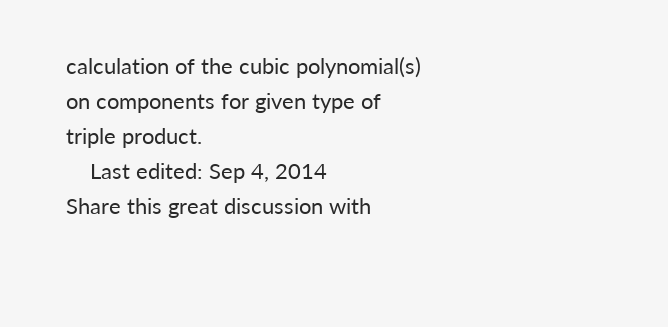calculation of the cubic polynomial(s) on components for given type of triple product.
    Last edited: Sep 4, 2014
Share this great discussion with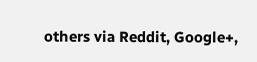others via Reddit, Google+,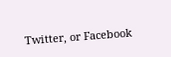Twitter, or Facebook